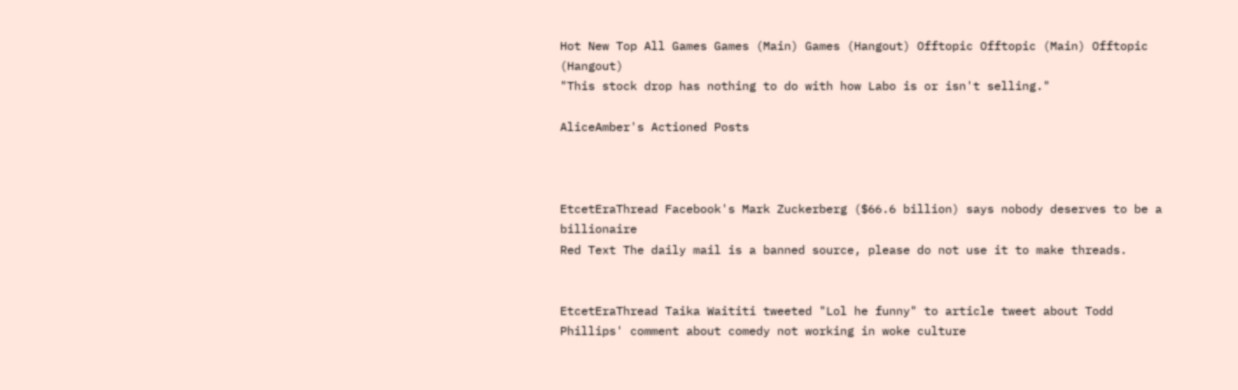Hot New Top All Games Games (Main) Games (Hangout) Offtopic Offtopic (Main) Offtopic (Hangout)
"This stock drop has nothing to do with how Labo is or isn't selling."

AliceAmber's Actioned Posts



EtcetEraThread Facebook's Mark Zuckerberg ($66.6 billion) says nobody deserves to be a billionaire
Red Text The daily mail is a banned source, please do not use it to make threads.


EtcetEraThread Taika Waititi tweeted "Lol he funny" to article tweet about Todd Phillips' comment about comedy not working in woke culture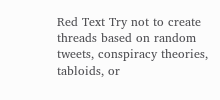Red Text Try not to create threads based on random tweets, conspiracy theories, tabloids, or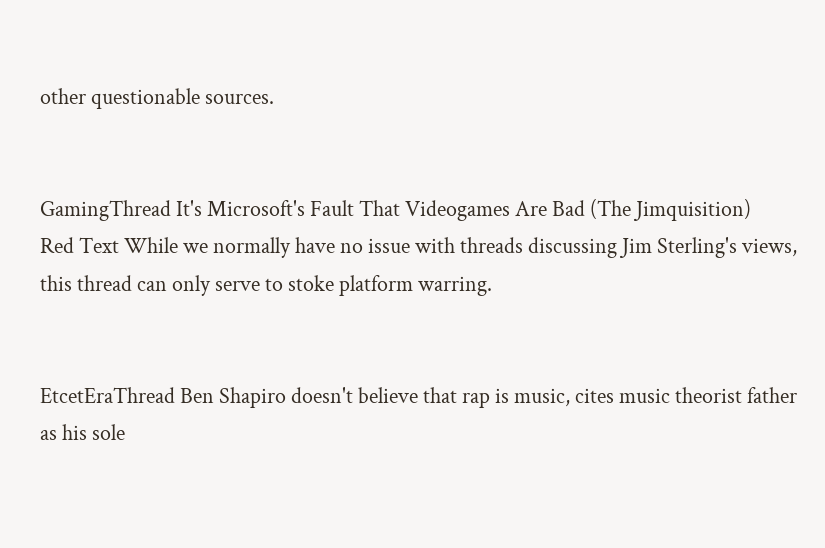other questionable sources.


GamingThread It's Microsoft's Fault That Videogames Are Bad (The Jimquisition)
Red Text While we normally have no issue with threads discussing Jim Sterling's views, this thread can only serve to stoke platform warring.


EtcetEraThread Ben Shapiro doesn't believe that rap is music, cites music theorist father as his sole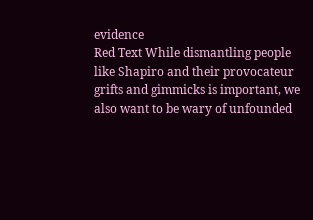evidence
Red Text While dismantling people like Shapiro and their provocateur grifts and gimmicks is important, we also want to be wary of unfounded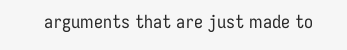arguments that are just made to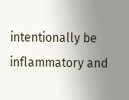intentionally be inflammatory and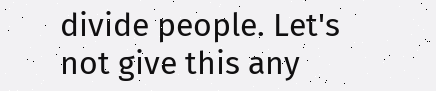divide people. Let's not give this any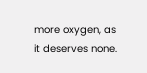more oxygen, as it deserves none.